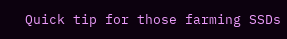Quick tip for those farming SSDs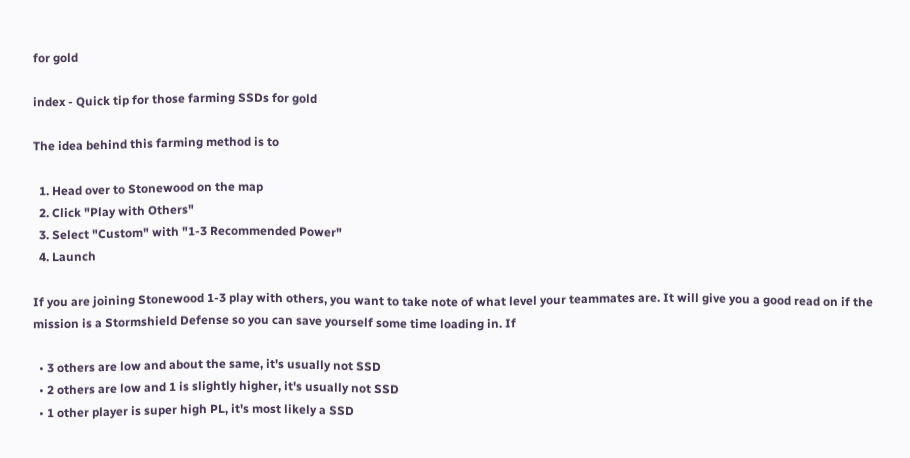for gold

index - Quick tip for those farming SSDs for gold

The idea behind this farming method is to

  1. Head over to Stonewood on the map
  2. Click "Play with Others"
  3. Select "Custom" with "1-3 Recommended Power"
  4. Launch

If you are joining Stonewood 1-3 play with others, you want to take note of what level your teammates are. It will give you a good read on if the mission is a Stormshield Defense so you can save yourself some time loading in. If

  • 3 others are low and about the same, it's usually not SSD
  • 2 others are low and 1 is slightly higher, it's usually not SSD
  • 1 other player is super high PL, it's most likely a SSD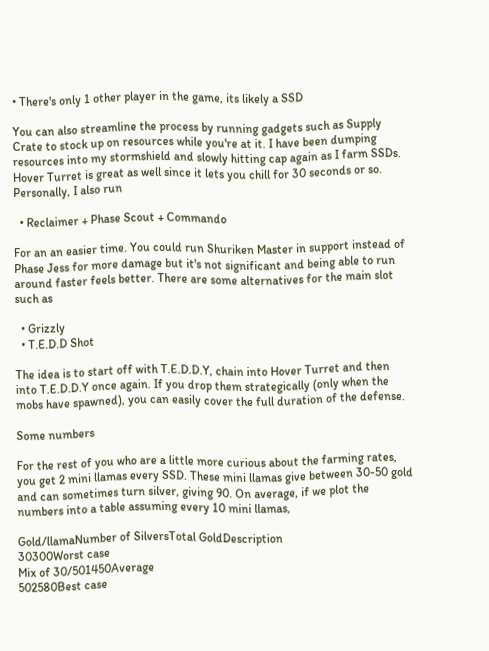• There's only 1 other player in the game, its likely a SSD

You can also streamline the process by running gadgets such as Supply Crate to stock up on resources while you're at it. I have been dumping resources into my stormshield and slowly hitting cap again as I farm SSDs. Hover Turret is great as well since it lets you chill for 30 seconds or so. Personally, I also run

  • Reclaimer + Phase Scout + Commando

For an an easier time. You could run Shuriken Master in support instead of Phase Jess for more damage but it's not significant and being able to run around faster feels better. There are some alternatives for the main slot such as

  • Grizzly
  • T.E.D.D Shot

The idea is to start off with T.E.D.D.Y, chain into Hover Turret and then into T.E.D.D.Y once again. If you drop them strategically (only when the mobs have spawned), you can easily cover the full duration of the defense.

Some numbers

For the rest of you who are a little more curious about the farming rates, you get 2 mini llamas every SSD. These mini llamas give between 30-50 gold and can sometimes turn silver, giving 90. On average, if we plot the numbers into a table assuming every 10 mini llamas,

Gold/llamaNumber of SilversTotal GoldDescription
30300Worst case
Mix of 30/501450Average
502580Best case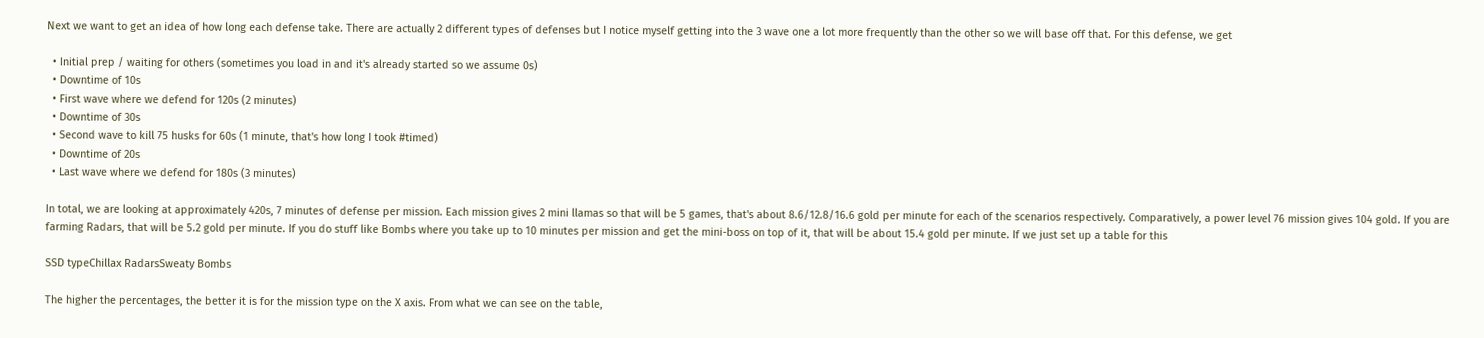Next we want to get an idea of how long each defense take. There are actually 2 different types of defenses but I notice myself getting into the 3 wave one a lot more frequently than the other so we will base off that. For this defense, we get

  • Initial prep / waiting for others (sometimes you load in and it's already started so we assume 0s)
  • Downtime of 10s
  • First wave where we defend for 120s (2 minutes)
  • Downtime of 30s
  • Second wave to kill 75 husks for 60s (1 minute, that's how long I took #timed)
  • Downtime of 20s
  • Last wave where we defend for 180s (3 minutes)

In total, we are looking at approximately 420s, 7 minutes of defense per mission. Each mission gives 2 mini llamas so that will be 5 games, that's about 8.6/12.8/16.6 gold per minute for each of the scenarios respectively. Comparatively, a power level 76 mission gives 104 gold. If you are farming Radars, that will be 5.2 gold per minute. If you do stuff like Bombs where you take up to 10 minutes per mission and get the mini-boss on top of it, that will be about 15.4 gold per minute. If we just set up a table for this

SSD typeChillax RadarsSweaty Bombs

The higher the percentages, the better it is for the mission type on the X axis. From what we can see on the table,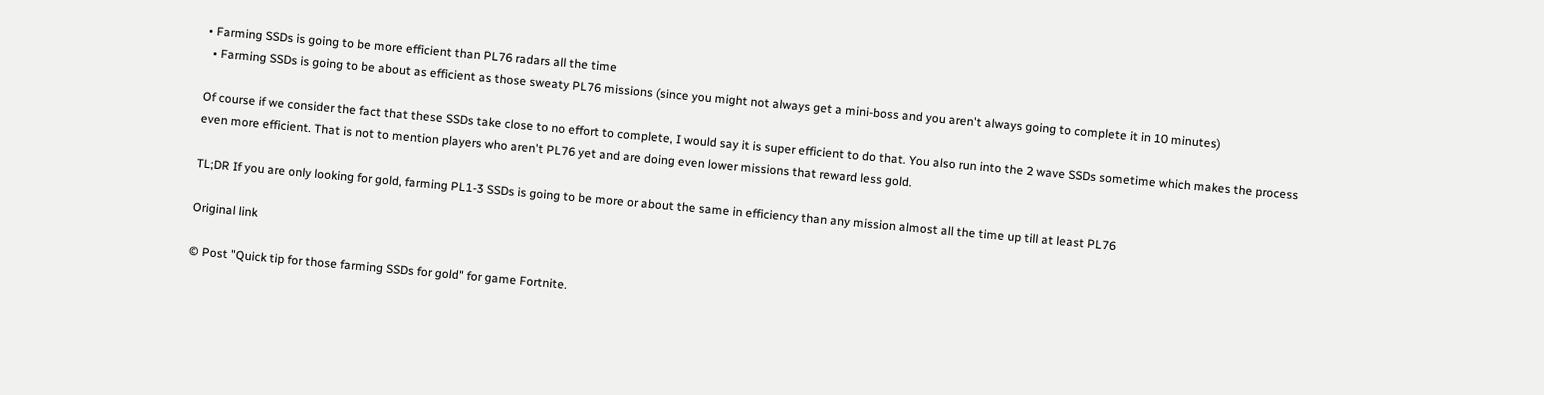• Farming SSDs is going to be more efficient than PL76 radars all the time
  • Farming SSDs is going to be about as efficient as those sweaty PL76 missions (since you might not always get a mini-boss and you aren't always going to complete it in 10 minutes)

Of course if we consider the fact that these SSDs take close to no effort to complete, I would say it is super efficient to do that. You also run into the 2 wave SSDs sometime which makes the process even more efficient. That is not to mention players who aren't PL76 yet and are doing even lower missions that reward less gold.

TL;DR If you are only looking for gold, farming PL1-3 SSDs is going to be more or about the same in efficiency than any mission almost all the time up till at least PL76

Original link

© Post "Quick tip for those farming SSDs for gold" for game Fortnite.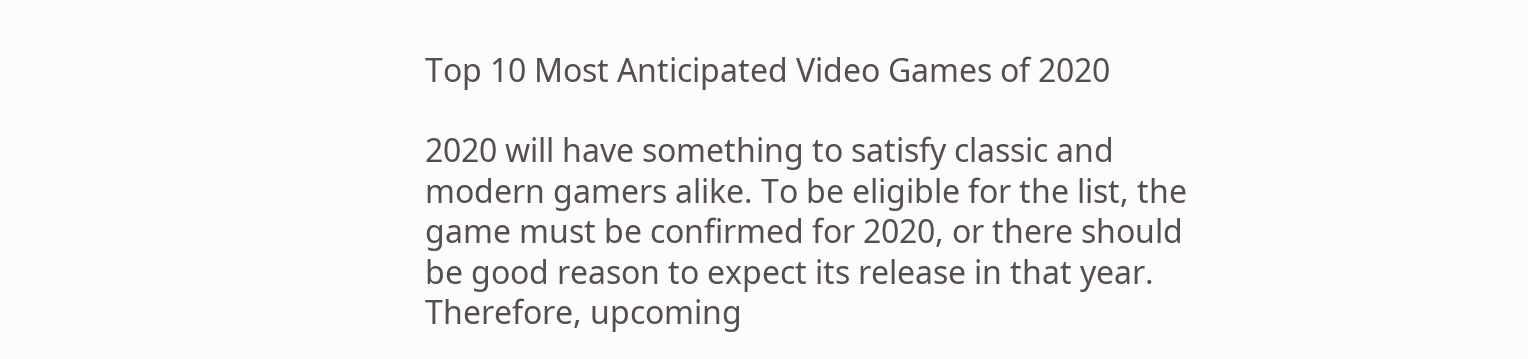Top 10 Most Anticipated Video Games of 2020

2020 will have something to satisfy classic and modern gamers alike. To be eligible for the list, the game must be confirmed for 2020, or there should be good reason to expect its release in that year. Therefore, upcoming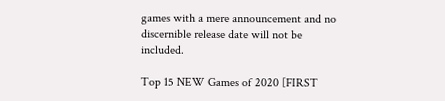games with a mere announcement and no discernible release date will not be included.

Top 15 NEW Games of 2020 [FIRST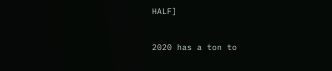HALF]

2020 has a ton to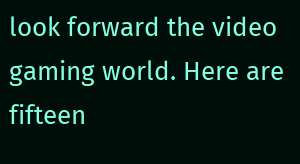look forward the video gaming world. Here are fifteen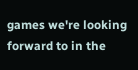games we're looking forward to in the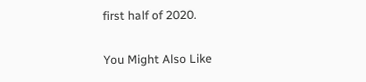first half of 2020.

You Might Also Like